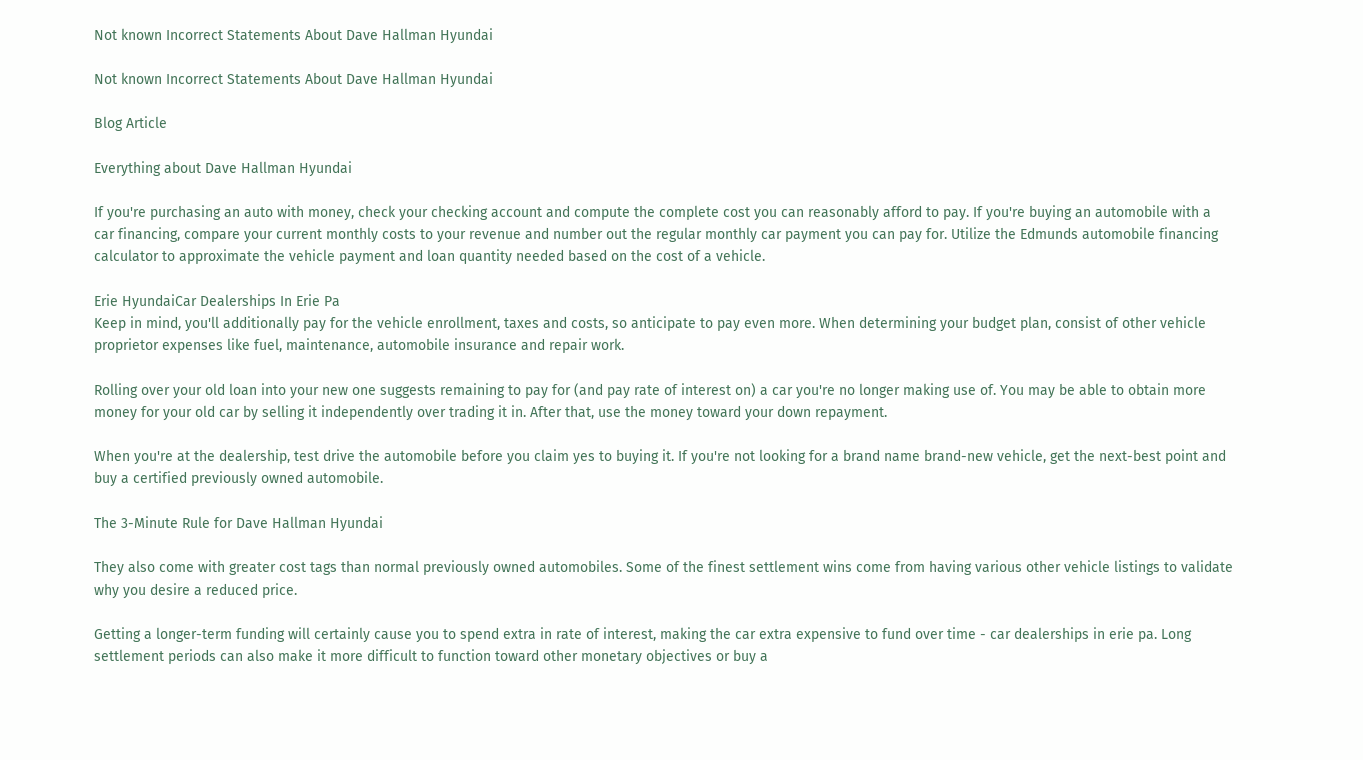Not known Incorrect Statements About Dave Hallman Hyundai

Not known Incorrect Statements About Dave Hallman Hyundai

Blog Article

Everything about Dave Hallman Hyundai

If you're purchasing an auto with money, check your checking account and compute the complete cost you can reasonably afford to pay. If you're buying an automobile with a car financing, compare your current monthly costs to your revenue and number out the regular monthly car payment you can pay for. Utilize the Edmunds automobile financing calculator to approximate the vehicle payment and loan quantity needed based on the cost of a vehicle.

Erie HyundaiCar Dealerships In Erie Pa
Keep in mind, you'll additionally pay for the vehicle enrollment, taxes and costs, so anticipate to pay even more. When determining your budget plan, consist of other vehicle proprietor expenses like fuel, maintenance, automobile insurance and repair work.

Rolling over your old loan into your new one suggests remaining to pay for (and pay rate of interest on) a car you're no longer making use of. You may be able to obtain more money for your old car by selling it independently over trading it in. After that, use the money toward your down repayment.

When you're at the dealership, test drive the automobile before you claim yes to buying it. If you're not looking for a brand name brand-new vehicle, get the next-best point and buy a certified previously owned automobile.

The 3-Minute Rule for Dave Hallman Hyundai

They also come with greater cost tags than normal previously owned automobiles. Some of the finest settlement wins come from having various other vehicle listings to validate why you desire a reduced price.

Getting a longer-term funding will certainly cause you to spend extra in rate of interest, making the car extra expensive to fund over time - car dealerships in erie pa. Long settlement periods can also make it more difficult to function toward other monetary objectives or buy a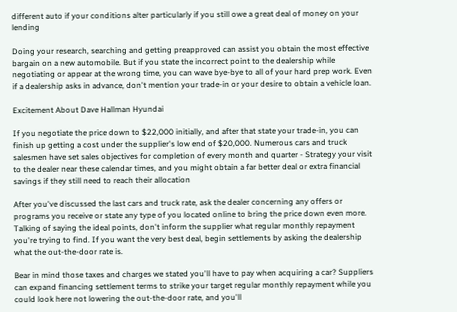different auto if your conditions alter particularly if you still owe a great deal of money on your lending

Doing your research, searching and getting preapproved can assist you obtain the most effective bargain on a new automobile. But if you state the incorrect point to the dealership while negotiating or appear at the wrong time, you can wave bye-bye to all of your hard prep work. Even if a dealership asks in advance, don't mention your trade-in or your desire to obtain a vehicle loan.

Excitement About Dave Hallman Hyundai

If you negotiate the price down to $22,000 initially, and after that state your trade-in, you can finish up getting a cost under the supplier's low end of $20,000. Numerous cars and truck salesmen have set sales objectives for completion of every month and quarter - Strategy your visit to the dealer near these calendar times, and you might obtain a far better deal or extra financial savings if they still need to reach their allocation

After you've discussed the last cars and truck rate, ask the dealer concerning any offers or programs you receive or state any type of you located online to bring the price down even more. Talking of saying the ideal points, don't inform the supplier what regular monthly repayment you're trying to find. If you want the very best deal, begin settlements by asking the dealership what the out-the-door rate is.

Bear in mind those taxes and charges we stated you'll have to pay when acquiring a car? Suppliers can expand financing settlement terms to strike your target regular monthly repayment while you could look here not lowering the out-the-door rate, and you'll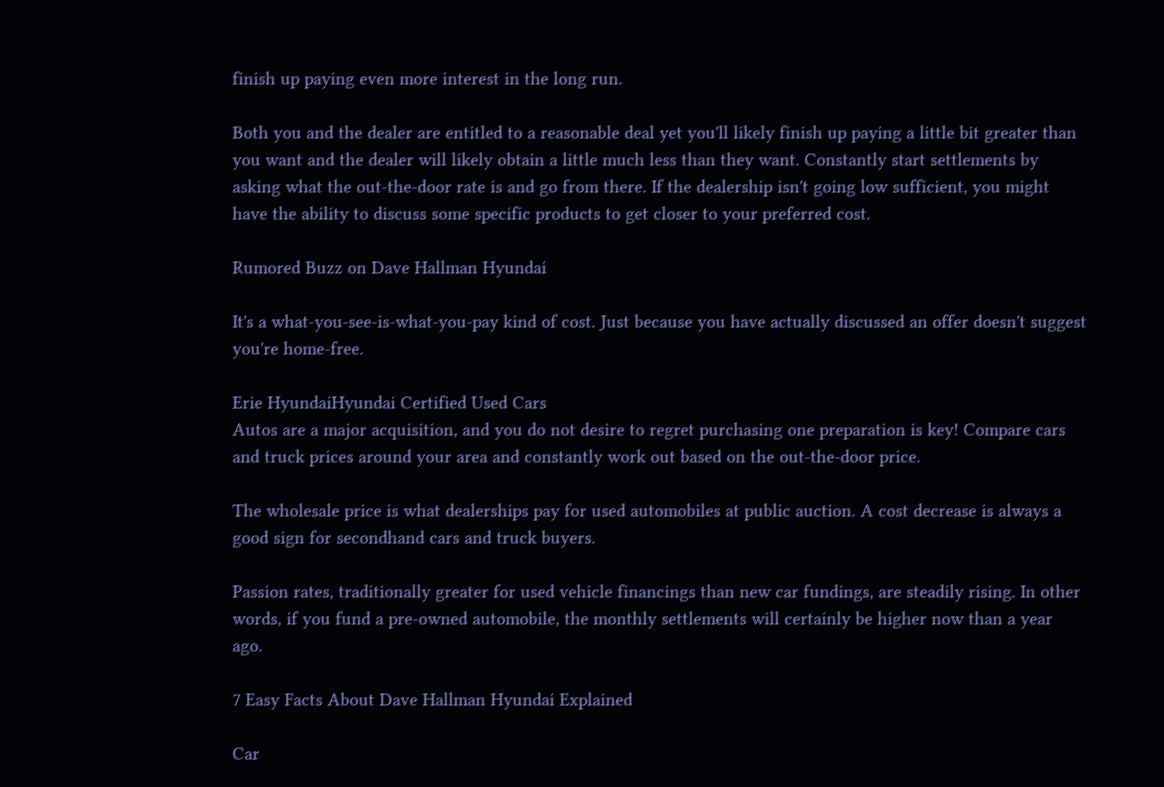finish up paying even more interest in the long run.

Both you and the dealer are entitled to a reasonable deal yet you'll likely finish up paying a little bit greater than you want and the dealer will likely obtain a little much less than they want. Constantly start settlements by asking what the out-the-door rate is and go from there. If the dealership isn't going low sufficient, you might have the ability to discuss some specific products to get closer to your preferred cost.

Rumored Buzz on Dave Hallman Hyundai

It's a what-you-see-is-what-you-pay kind of cost. Just because you have actually discussed an offer doesn't suggest you're home-free.

Erie HyundaiHyundai Certified Used Cars
Autos are a major acquisition, and you do not desire to regret purchasing one preparation is key! Compare cars and truck prices around your area and constantly work out based on the out-the-door price.

The wholesale price is what dealerships pay for used automobiles at public auction. A cost decrease is always a good sign for secondhand cars and truck buyers.

Passion rates, traditionally greater for used vehicle financings than new car fundings, are steadily rising. In other words, if you fund a pre-owned automobile, the monthly settlements will certainly be higher now than a year ago.

7 Easy Facts About Dave Hallman Hyundai Explained

Car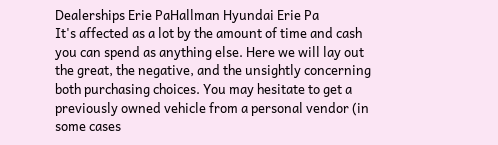Dealerships Erie PaHallman Hyundai Erie Pa
It's affected as a lot by the amount of time and cash you can spend as anything else. Here we will lay out the great, the negative, and the unsightly concerning both purchasing choices. You may hesitate to get a previously owned vehicle from a personal vendor (in some cases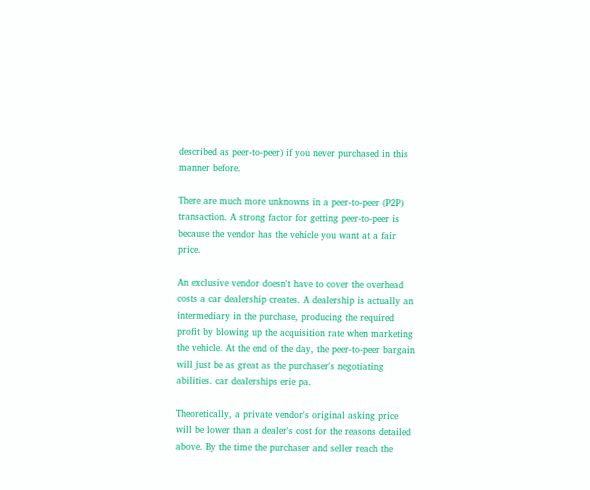described as peer-to-peer) if you never purchased in this manner before.

There are much more unknowns in a peer-to-peer (P2P) transaction. A strong factor for getting peer-to-peer is because the vendor has the vehicle you want at a fair price.

An exclusive vendor doesn't have to cover the overhead costs a car dealership creates. A dealership is actually an intermediary in the purchase, producing the required profit by blowing up the acquisition rate when marketing the vehicle. At the end of the day, the peer-to-peer bargain will just be as great as the purchaser's negotiating abilities. car dealerships erie pa.

Theoretically, a private vendor's original asking price will be lower than a dealer's cost for the reasons detailed above. By the time the purchaser and seller reach the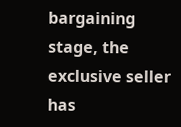bargaining stage, the exclusive seller has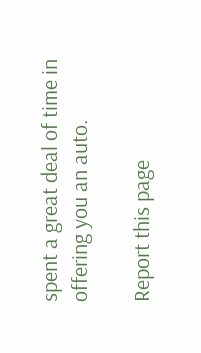spent a great deal of time in offering you an auto.

Report this page